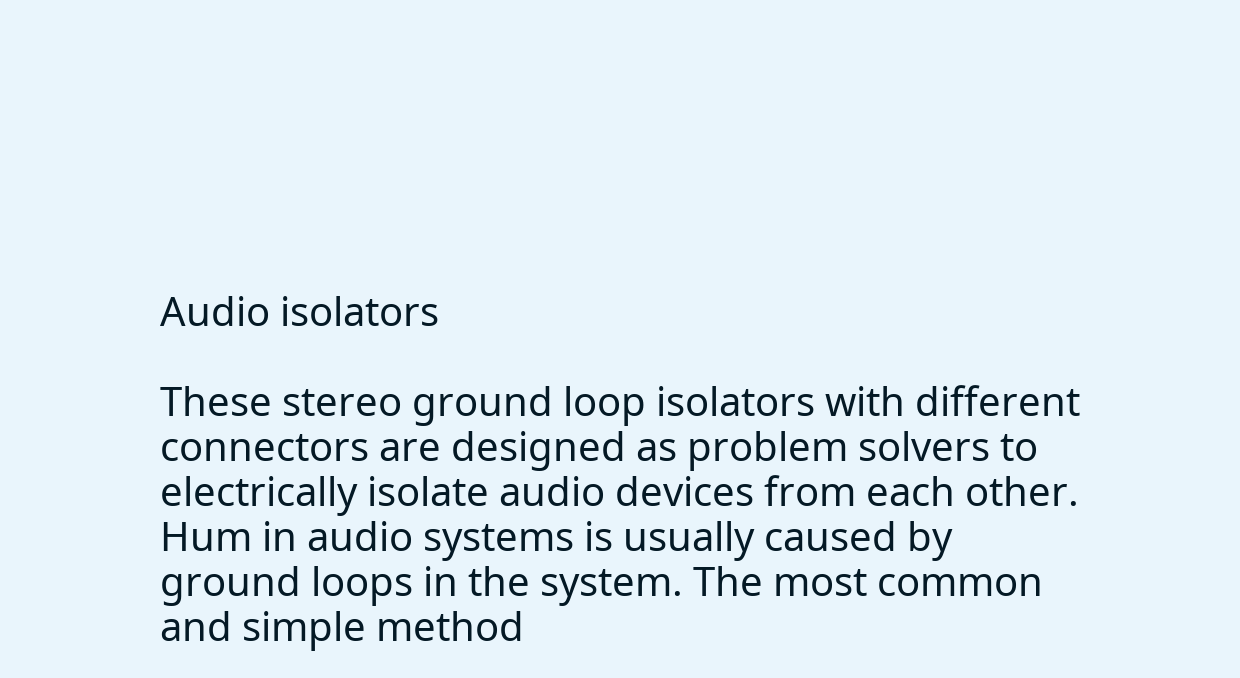Audio isolators

These stereo ground loop isolators with different connectors are designed as problem solvers to electrically isolate audio devices from each other. Hum in audio systems is usually caused by ground loops in the system. The most common and simple method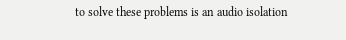to solve these problems is an audio isolation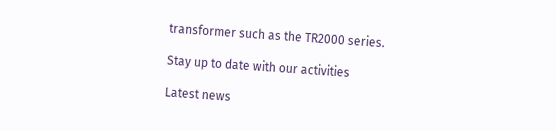transformer such as the TR2000 series.

Stay up to date with our activities

Latest news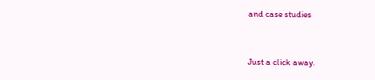and case studies


Just a click away.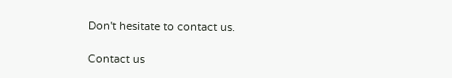Don't hesitate to contact us.

Contact us